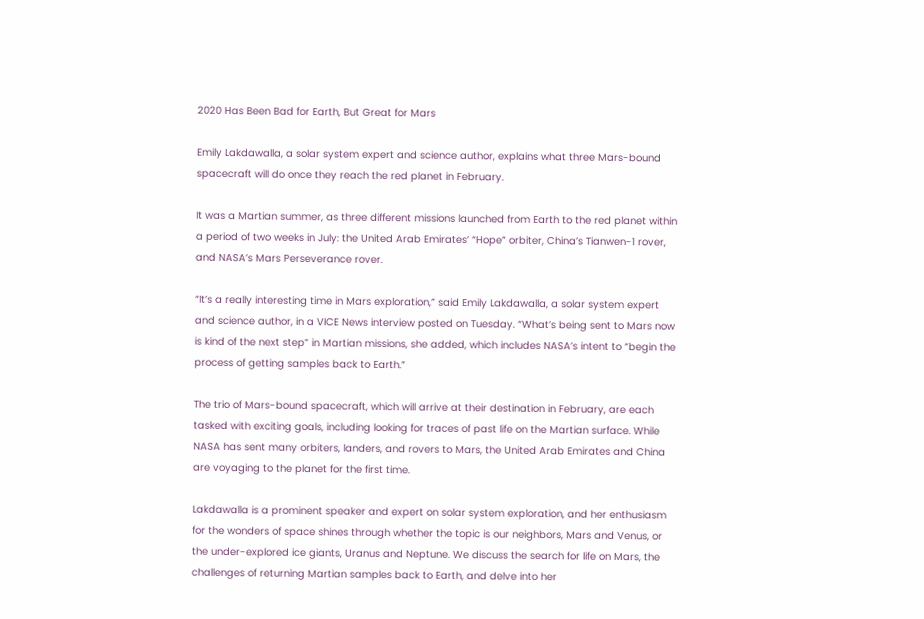2020 Has Been Bad for Earth, But Great for Mars

Emily Lakdawalla, a solar system expert and science author, explains what three Mars-bound spacecraft will do once they reach the red planet in February.

It was a Martian summer, as three different missions launched from Earth to the red planet within a period of two weeks in July: the United Arab Emirates’ “Hope” orbiter, China’s Tianwen-1 rover, and NASA’s Mars Perseverance rover.

“It’s a really interesting time in Mars exploration,” said Emily Lakdawalla, a solar system expert and science author, in a VICE News interview posted on Tuesday. “What’s being sent to Mars now is kind of the next step” in Martian missions, she added, which includes NASA’s intent to “begin the process of getting samples back to Earth.”

The trio of Mars-bound spacecraft, which will arrive at their destination in February, are each tasked with exciting goals, including looking for traces of past life on the Martian surface. While NASA has sent many orbiters, landers, and rovers to Mars, the United Arab Emirates and China are voyaging to the planet for the first time.

Lakdawalla is a prominent speaker and expert on solar system exploration, and her enthusiasm for the wonders of space shines through whether the topic is our neighbors, Mars and Venus, or the under-explored ice giants, Uranus and Neptune. We discuss the search for life on Mars, the challenges of returning Martian samples back to Earth, and delve into her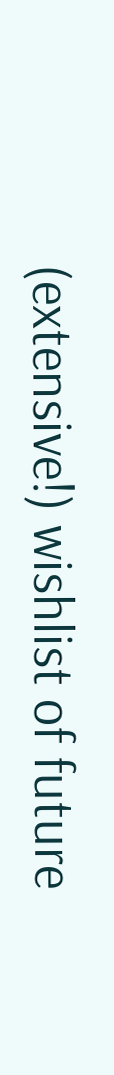(extensive!) wishlist of future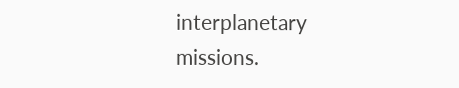interplanetary missions.